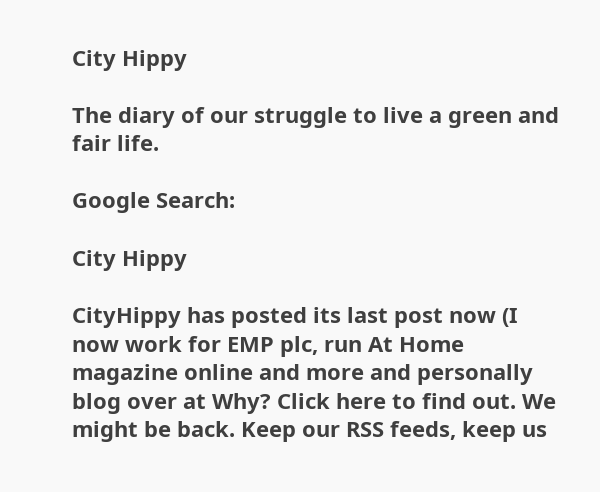City Hippy

The diary of our struggle to live a green and fair life.

Google Search:

City Hippy

CityHippy has posted its last post now (I now work for EMP plc, run At Home magazine online and more and personally blog over at Why? Click here to find out. We might be back. Keep our RSS feeds, keep us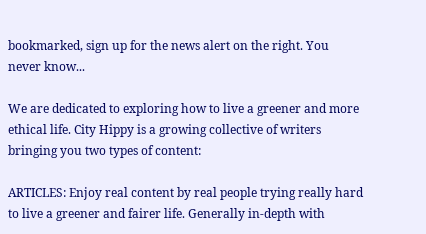bookmarked, sign up for the news alert on the right. You never know...

We are dedicated to exploring how to live a greener and more ethical life. City Hippy is a growing collective of writers bringing you two types of content:

ARTICLES: Enjoy real content by real people trying really hard to live a greener and fairer life. Generally in-depth with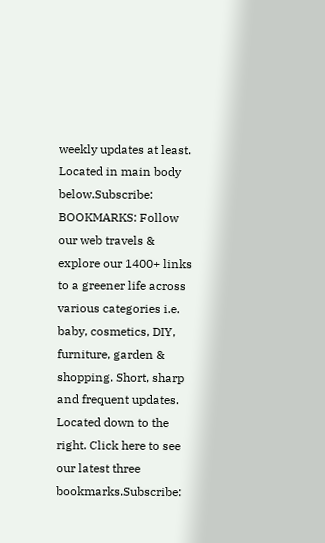weekly updates at least. Located in main body below.Subscribe:
BOOKMARKS: Follow our web travels & explore our 1400+ links to a greener life across various categories i.e. baby, cosmetics, DIY, furniture, garden & shopping. Short, sharp and frequent updates. Located down to the right. Click here to see our latest three bookmarks.Subscribe: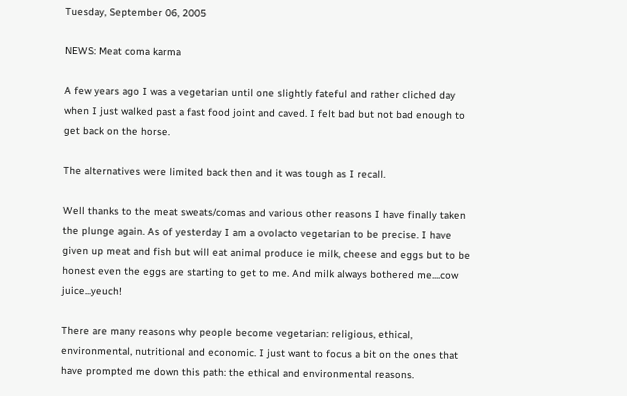Tuesday, September 06, 2005

NEWS: Meat coma karma

A few years ago I was a vegetarian until one slightly fateful and rather cliched day when I just walked past a fast food joint and caved. I felt bad but not bad enough to get back on the horse.

The alternatives were limited back then and it was tough as I recall.

Well thanks to the meat sweats/comas and various other reasons I have finally taken the plunge again. As of yesterday I am a ovolacto vegetarian to be precise. I have given up meat and fish but will eat animal produce ie milk, cheese and eggs but to be honest even the eggs are starting to get to me. And milk always bothered me....cow juice...yeuch!

There are many reasons why people become vegetarian: religious, ethical, environmental, nutritional and economic. I just want to focus a bit on the ones that have prompted me down this path: the ethical and environmental reasons.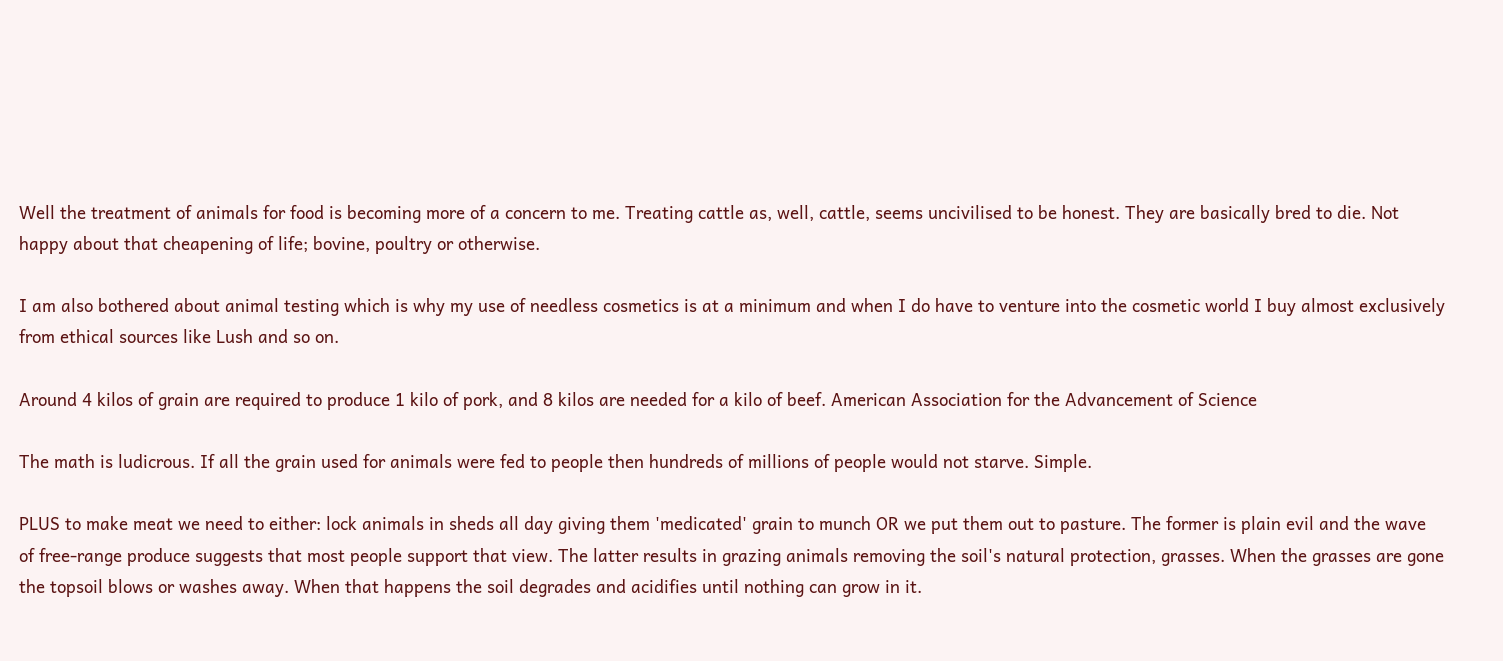Well the treatment of animals for food is becoming more of a concern to me. Treating cattle as, well, cattle, seems uncivilised to be honest. They are basically bred to die. Not happy about that cheapening of life; bovine, poultry or otherwise.

I am also bothered about animal testing which is why my use of needless cosmetics is at a minimum and when I do have to venture into the cosmetic world I buy almost exclusively from ethical sources like Lush and so on.

Around 4 kilos of grain are required to produce 1 kilo of pork, and 8 kilos are needed for a kilo of beef. American Association for the Advancement of Science

The math is ludicrous. If all the grain used for animals were fed to people then hundreds of millions of people would not starve. Simple.

PLUS to make meat we need to either: lock animals in sheds all day giving them 'medicated' grain to munch OR we put them out to pasture. The former is plain evil and the wave of free-range produce suggests that most people support that view. The latter results in grazing animals removing the soil's natural protection, grasses. When the grasses are gone the topsoil blows or washes away. When that happens the soil degrades and acidifies until nothing can grow in it.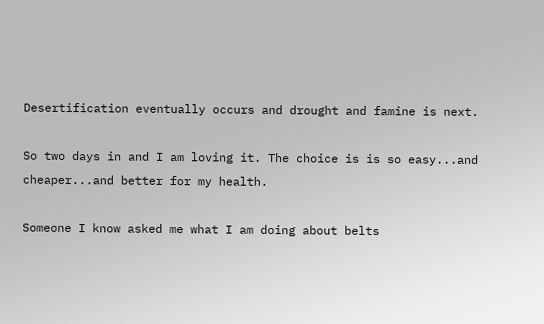Desertification eventually occurs and drought and famine is next.

So two days in and I am loving it. The choice is is so easy...and cheaper...and better for my health.

Someone I know asked me what I am doing about belts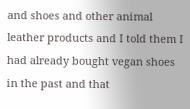and shoes and other animal leather products and I told them I had already bought vegan shoes in the past and that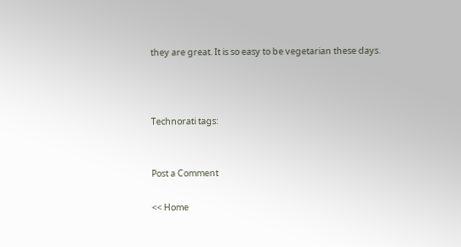they are great. It is so easy to be vegetarian these days.



Technorati tags:


Post a Comment

<< Home